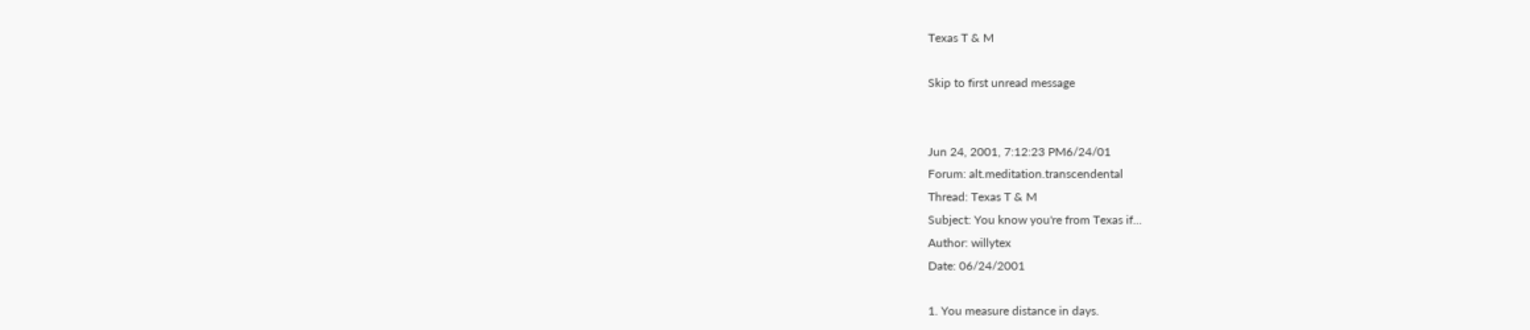Texas T & M

Skip to first unread message


Jun 24, 2001, 7:12:23 PM6/24/01
Forum: alt.meditation.transcendental
Thread: Texas T & M
Subject: You know you're from Texas if...
Author: willytex
Date: 06/24/2001

1. You measure distance in days.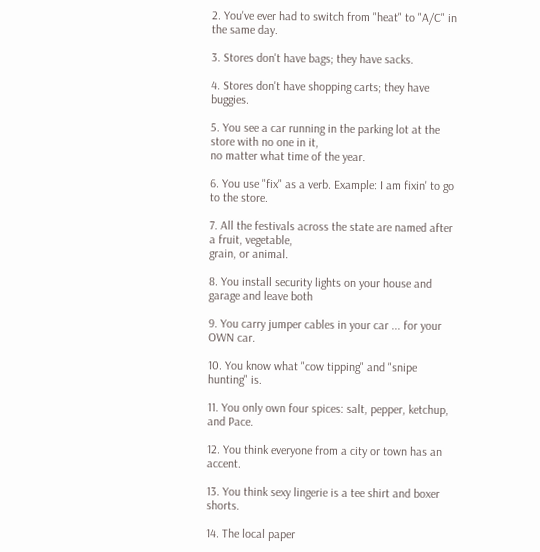2. You've ever had to switch from "heat" to "A/C" in the same day.

3. Stores don't have bags; they have sacks.

4. Stores don't have shopping carts; they have buggies.

5. You see a car running in the parking lot at the store with no one in it,
no matter what time of the year.

6. You use "fix" as a verb. Example: I am fixin' to go to the store.

7. All the festivals across the state are named after a fruit, vegetable,
grain, or animal.

8. You install security lights on your house and garage and leave both

9. You carry jumper cables in your car ... for your OWN car.

10. You know what "cow tipping" and "snipe hunting" is.

11. You only own four spices: salt, pepper, ketchup, and Pace.

12. You think everyone from a city or town has an accent.

13. You think sexy lingerie is a tee shirt and boxer shorts.

14. The local paper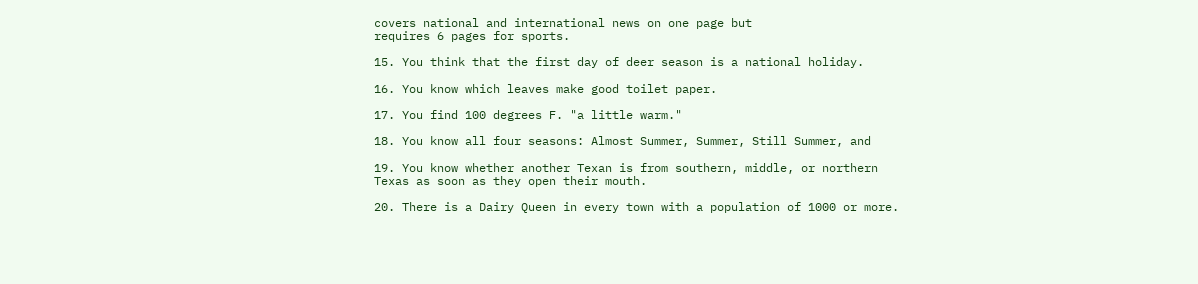covers national and international news on one page but
requires 6 pages for sports.

15. You think that the first day of deer season is a national holiday.

16. You know which leaves make good toilet paper.

17. You find 100 degrees F. "a little warm."

18. You know all four seasons: Almost Summer, Summer, Still Summer, and

19. You know whether another Texan is from southern, middle, or northern
Texas as soon as they open their mouth.

20. There is a Dairy Queen in every town with a population of 1000 or more.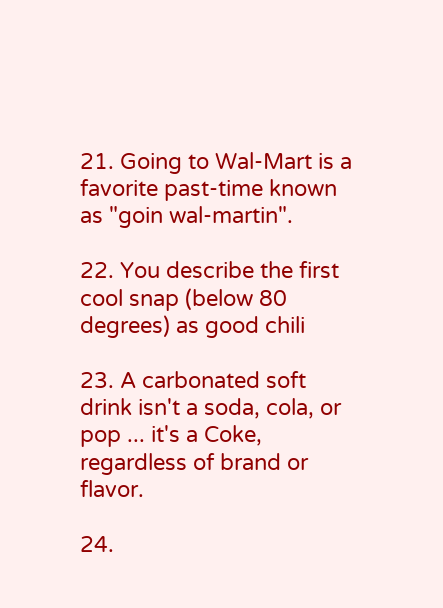21. Going to Wal-Mart is a favorite past-time known as "goin wal-martin".

22. You describe the first cool snap (below 80 degrees) as good chili

23. A carbonated soft drink isn't a soda, cola, or pop ... it's a Coke,
regardless of brand or flavor.

24.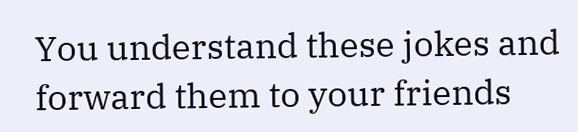You understand these jokes and forward them to your friends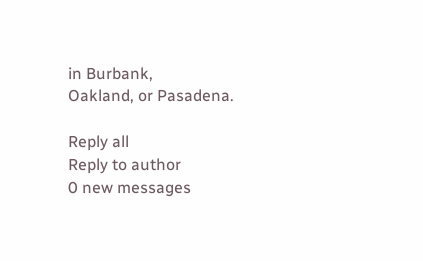in Burbank,
Oakland, or Pasadena.

Reply all
Reply to author
0 new messages